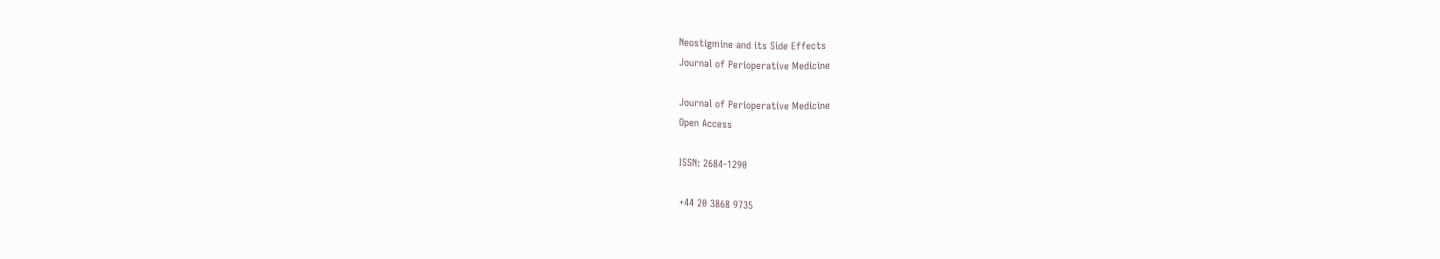Neostigmine and its Side Effects
Journal of Perioperative Medicine

Journal of Perioperative Medicine
Open Access

ISSN: 2684-1290

+44 20 3868 9735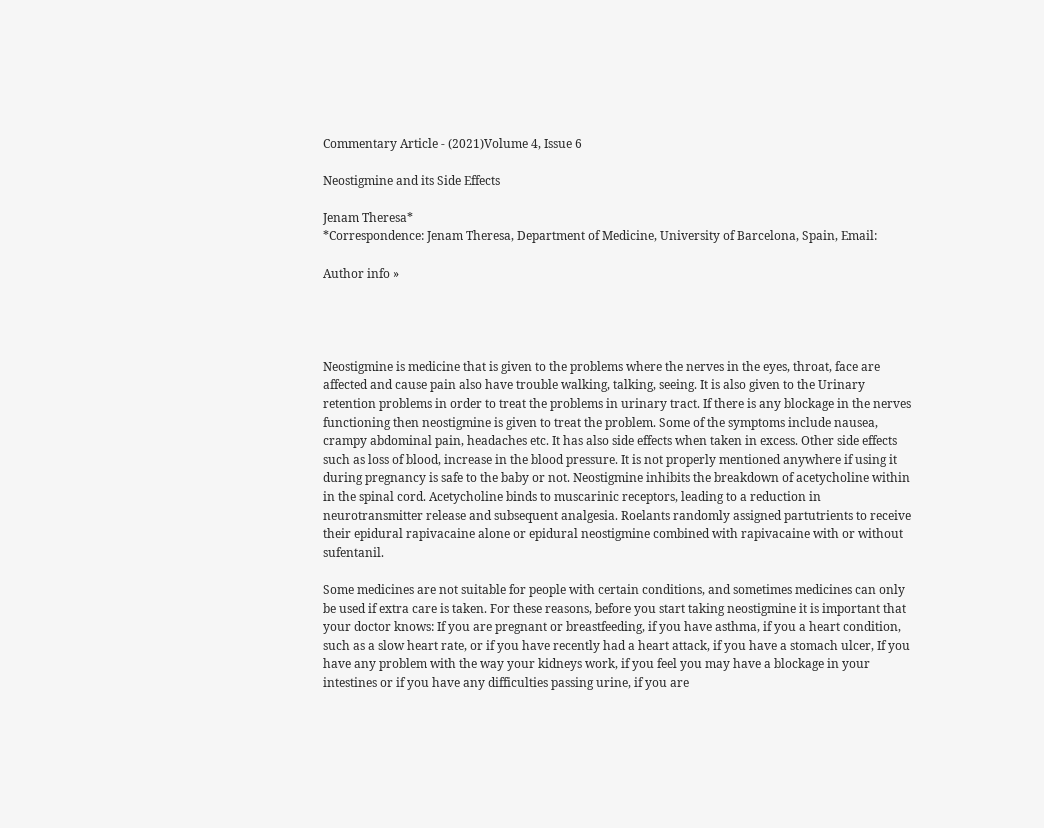Commentary Article - (2021)Volume 4, Issue 6

Neostigmine and its Side Effects

Jenam Theresa*
*Correspondence: Jenam Theresa, Department of Medicine, University of Barcelona, Spain, Email:

Author info »




Neostigmine is medicine that is given to the problems where the nerves in the eyes, throat, face are affected and cause pain also have trouble walking, talking, seeing. It is also given to the Urinary retention problems in order to treat the problems in urinary tract. If there is any blockage in the nerves functioning then neostigmine is given to treat the problem. Some of the symptoms include nausea, crampy abdominal pain, headaches etc. It has also side effects when taken in excess. Other side effects such as loss of blood, increase in the blood pressure. It is not properly mentioned anywhere if using it during pregnancy is safe to the baby or not. Neostigmine inhibits the breakdown of acetycholine within in the spinal cord. Acetycholine binds to muscarinic receptors, leading to a reduction in neurotransmitter release and subsequent analgesia. Roelants randomly assigned partutrients to receive their epidural rapivacaine alone or epidural neostigmine combined with rapivacaine with or without sufentanil.

Some medicines are not suitable for people with certain conditions, and sometimes medicines can only be used if extra care is taken. For these reasons, before you start taking neostigmine it is important that your doctor knows: If you are pregnant or breastfeeding, if you have asthma, if you a heart condition, such as a slow heart rate, or if you have recently had a heart attack, if you have a stomach ulcer, If you have any problem with the way your kidneys work, if you feel you may have a blockage in your intestines or if you have any difficulties passing urine, if you are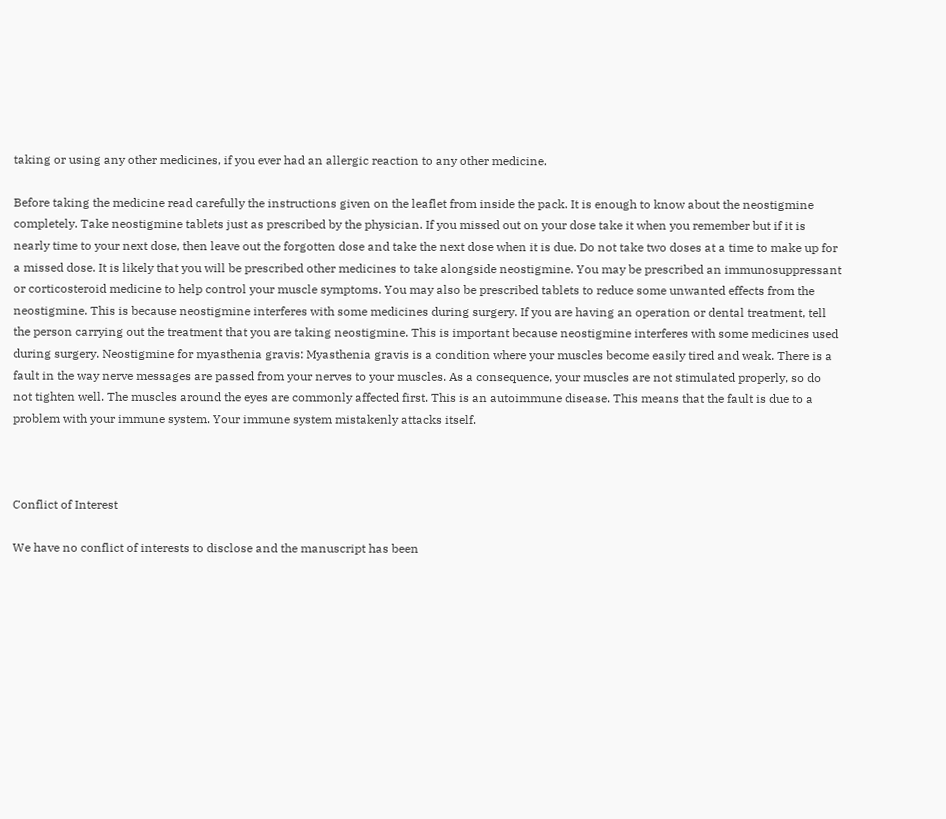taking or using any other medicines, if you ever had an allergic reaction to any other medicine.

Before taking the medicine read carefully the instructions given on the leaflet from inside the pack. It is enough to know about the neostigmine completely. Take neostigmine tablets just as prescribed by the physician. If you missed out on your dose take it when you remember but if it is nearly time to your next dose, then leave out the forgotten dose and take the next dose when it is due. Do not take two doses at a time to make up for a missed dose. It is likely that you will be prescribed other medicines to take alongside neostigmine. You may be prescribed an immunosuppressant or corticosteroid medicine to help control your muscle symptoms. You may also be prescribed tablets to reduce some unwanted effects from the neostigmine. This is because neostigmine interferes with some medicines during surgery. If you are having an operation or dental treatment, tell the person carrying out the treatment that you are taking neostigmine. This is important because neostigmine interferes with some medicines used during surgery. Neostigmine for myasthenia gravis: Myasthenia gravis is a condition where your muscles become easily tired and weak. There is a fault in the way nerve messages are passed from your nerves to your muscles. As a consequence, your muscles are not stimulated properly, so do not tighten well. The muscles around the eyes are commonly affected first. This is an autoimmune disease. This means that the fault is due to a problem with your immune system. Your immune system mistakenly attacks itself.



Conflict of Interest

We have no conflict of interests to disclose and the manuscript has been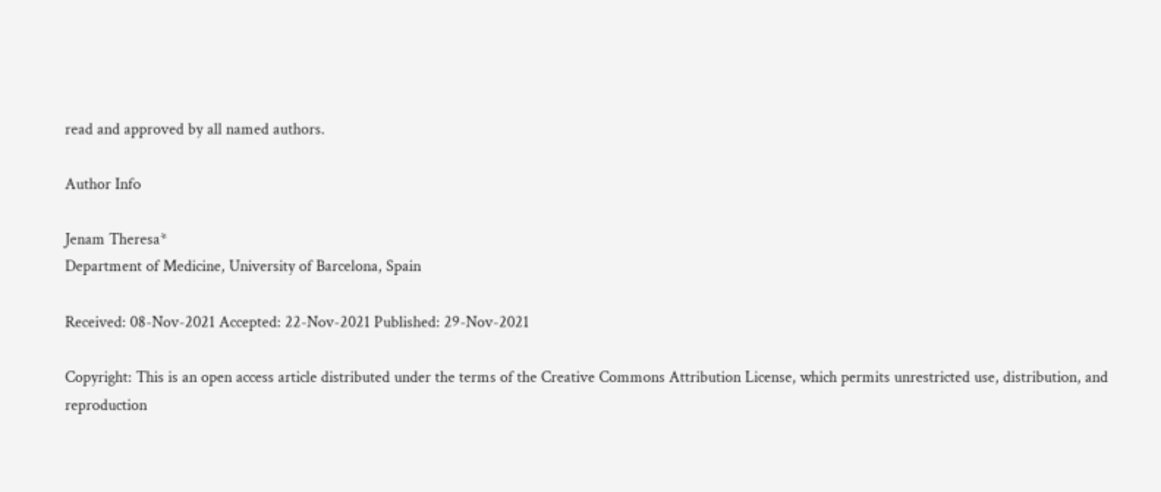read and approved by all named authors.

Author Info

Jenam Theresa*
Department of Medicine, University of Barcelona, Spain

Received: 08-Nov-2021 Accepted: 22-Nov-2021 Published: 29-Nov-2021

Copyright: This is an open access article distributed under the terms of the Creative Commons Attribution License, which permits unrestricted use, distribution, and reproduction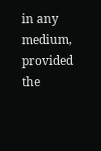in any medium, provided the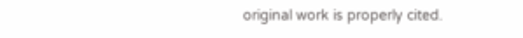original work is properly cited.